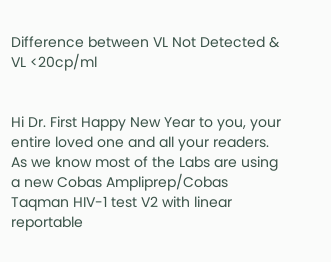Difference between VL Not Detected & VL <20cp/ml


Hi Dr. First Happy New Year to you, your entire loved one and all your readers. As we know most of the Labs are using a new Cobas Ampliprep/Cobas Taqman HIV-1 test V2 with linear reportable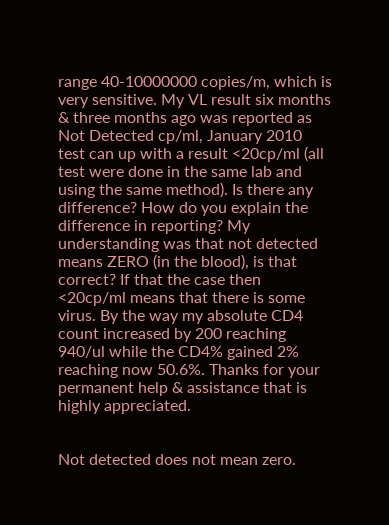range 40-10000000 copies/m, which is very sensitive. My VL result six months & three months ago was reported as Not Detected cp/ml, January 2010 test can up with a result <20cp/ml (all test were done in the same lab and using the same method). Is there any difference? How do you explain the difference in reporting? My understanding was that not detected means ZERO (in the blood), is that correct? If that the case then <20cp/ml means that there is some virus. By the way my absolute CD4 count increased by 200 reaching 940/ul while the CD4% gained 2% reaching now 50.6%. Thanks for your permanent help & assistance that is highly appreciated.


Not detected does not mean zero.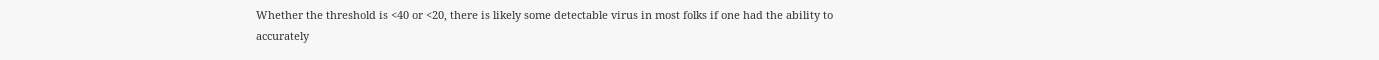Whether the threshold is <40 or <20, there is likely some detectable virus in most folks if one had the ability to accurately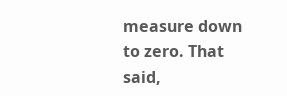measure down to zero. That said,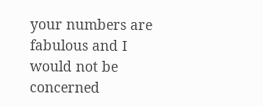your numbers are fabulous and I would not be concerned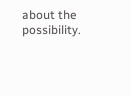about the possibility.